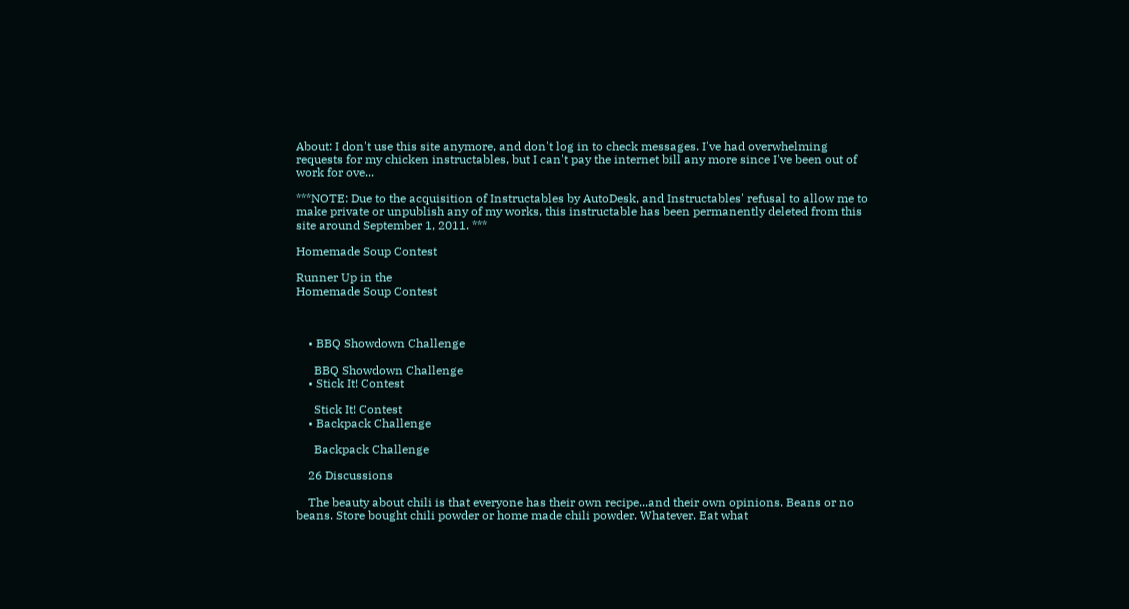About: I don't use this site anymore, and don't log in to check messages. I've had overwhelming requests for my chicken instructables, but I can't pay the internet bill any more since I've been out of work for ove...

***NOTE: Due to the acquisition of Instructables by AutoDesk, and Instructables' refusal to allow me to make private or unpublish any of my works, this instructable has been permanently deleted from this site around September 1, 2011. ***

Homemade Soup Contest

Runner Up in the
Homemade Soup Contest



    • BBQ Showdown Challenge

      BBQ Showdown Challenge
    • Stick It! Contest

      Stick It! Contest
    • Backpack Challenge

      Backpack Challenge

    26 Discussions

    The beauty about chili is that everyone has their own recipe...and their own opinions. Beans or no beans. Store bought chili powder or home made chili powder. Whatever. Eat what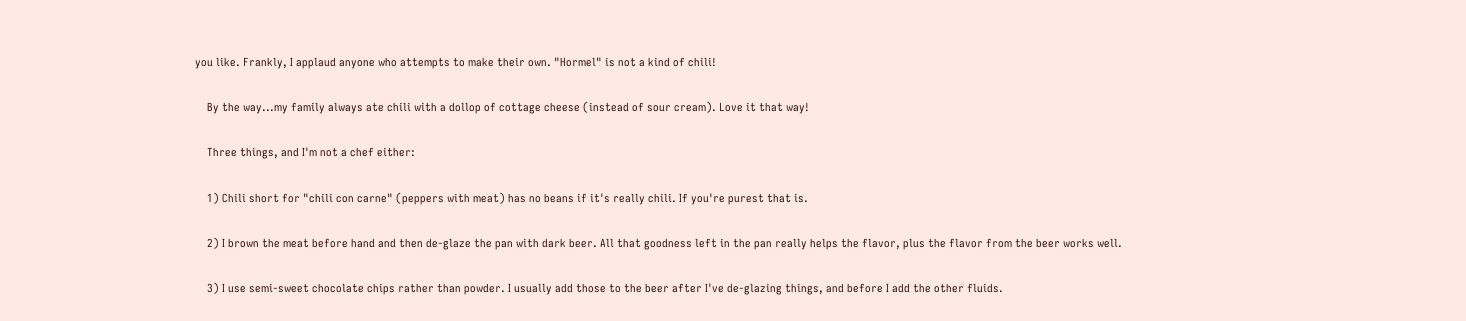you like. Frankly, I applaud anyone who attempts to make their own. "Hormel" is not a kind of chili!

    By the way...my family always ate chili with a dollop of cottage cheese (instead of sour cream). Love it that way!

    Three things, and I'm not a chef either:

    1) Chili short for "chili con carne" (peppers with meat) has no beans if it's really chili. If you're purest that is.

    2) I brown the meat before hand and then de-glaze the pan with dark beer. All that goodness left in the pan really helps the flavor, plus the flavor from the beer works well.

    3) I use semi-sweet chocolate chips rather than powder. I usually add those to the beer after I've de-glazing things, and before I add the other fluids.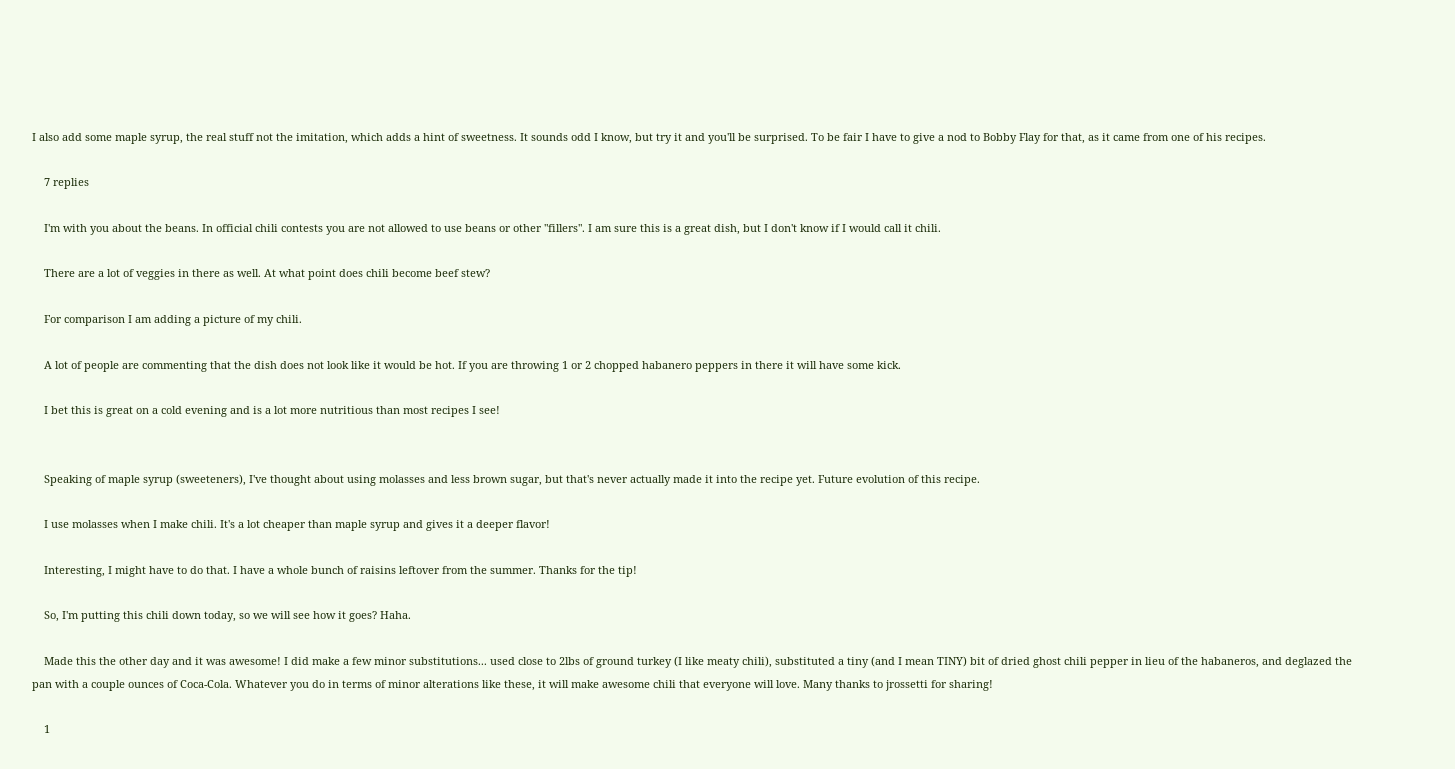I also add some maple syrup, the real stuff not the imitation, which adds a hint of sweetness. It sounds odd I know, but try it and you'll be surprised. To be fair I have to give a nod to Bobby Flay for that, as it came from one of his recipes.

    7 replies

    I'm with you about the beans. In official chili contests you are not allowed to use beans or other "fillers". I am sure this is a great dish, but I don't know if I would call it chili.

    There are a lot of veggies in there as well. At what point does chili become beef stew?

    For comparison I am adding a picture of my chili.

    A lot of people are commenting that the dish does not look like it would be hot. If you are throwing 1 or 2 chopped habanero peppers in there it will have some kick.

    I bet this is great on a cold evening and is a lot more nutritious than most recipes I see!


    Speaking of maple syrup (sweeteners), I've thought about using molasses and less brown sugar, but that's never actually made it into the recipe yet. Future evolution of this recipe.

    I use molasses when I make chili. It's a lot cheaper than maple syrup and gives it a deeper flavor!

    Interesting, I might have to do that. I have a whole bunch of raisins leftover from the summer. Thanks for the tip!

    So, I'm putting this chili down today, so we will see how it goes? Haha.

    Made this the other day and it was awesome! I did make a few minor substitutions... used close to 2lbs of ground turkey (I like meaty chili), substituted a tiny (and I mean TINY) bit of dried ghost chili pepper in lieu of the habaneros, and deglazed the pan with a couple ounces of Coca-Cola. Whatever you do in terms of minor alterations like these, it will make awesome chili that everyone will love. Many thanks to jrossetti for sharing!

    1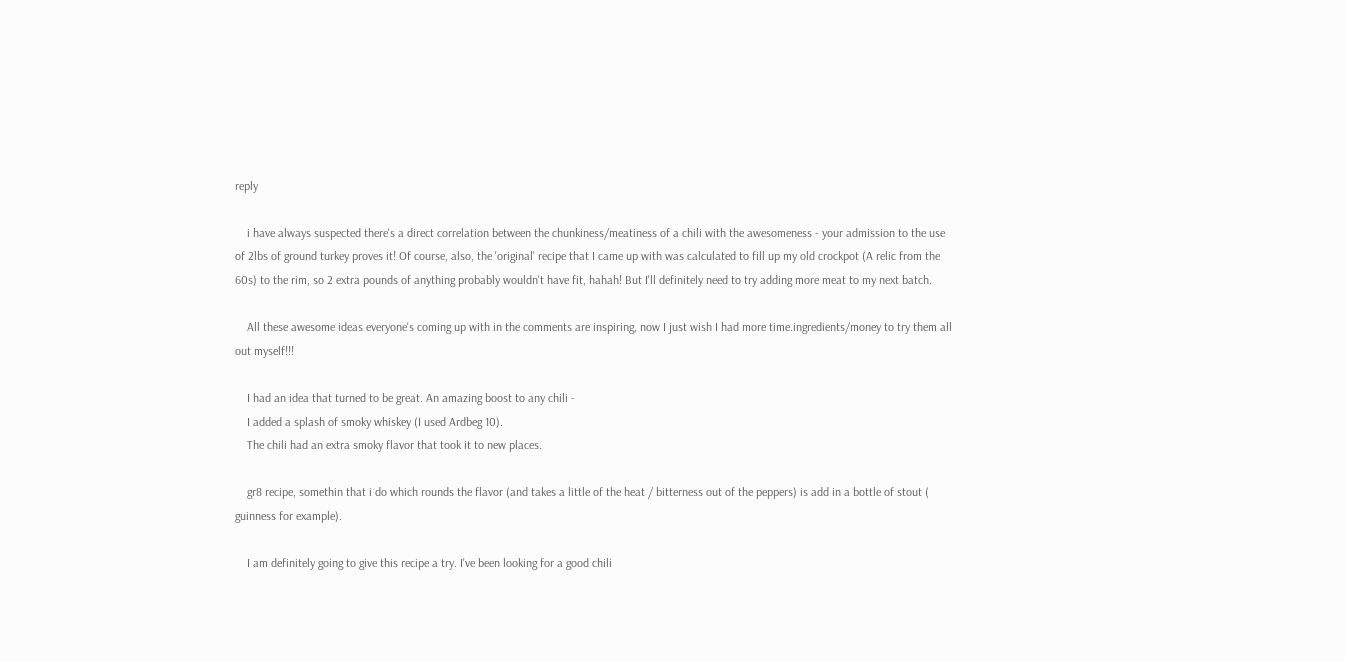reply

    i have always suspected there's a direct correlation between the chunkiness/meatiness of a chili with the awesomeness - your admission to the use of 2lbs of ground turkey proves it! Of course, also, the 'original' recipe that I came up with was calculated to fill up my old crockpot (A relic from the 60s) to the rim, so 2 extra pounds of anything probably wouldn't have fit, hahah! But I'll definitely need to try adding more meat to my next batch.

    All these awesome ideas everyone's coming up with in the comments are inspiring, now I just wish I had more time.ingredients/money to try them all out myself!!!

    I had an idea that turned to be great. An amazing boost to any chili -
    I added a splash of smoky whiskey (I used Ardbeg 10).
    The chili had an extra smoky flavor that took it to new places.

    gr8 recipe, somethin that i do which rounds the flavor (and takes a little of the heat / bitterness out of the peppers) is add in a bottle of stout ( guinness for example).

    I am definitely going to give this recipe a try. I've been looking for a good chili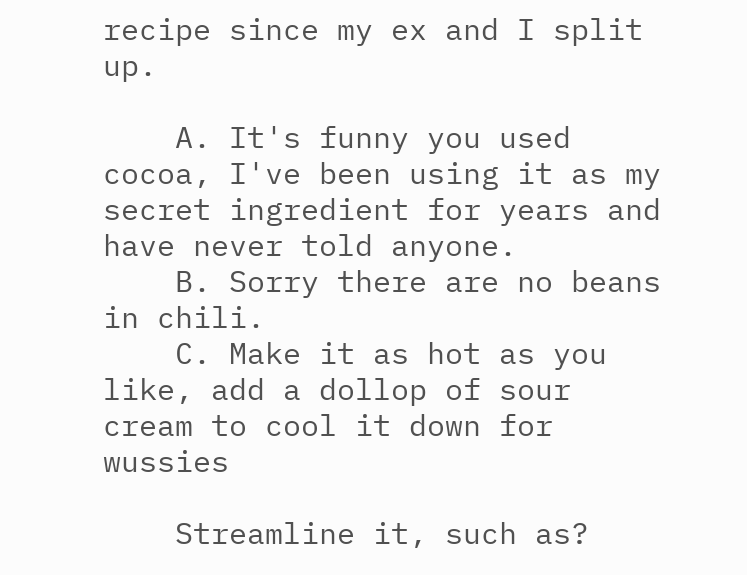recipe since my ex and I split up.

    A. It's funny you used cocoa, I've been using it as my secret ingredient for years and have never told anyone.
    B. Sorry there are no beans in chili.
    C. Make it as hot as you like, add a dollop of sour cream to cool it down for wussies

    Streamline it, such as?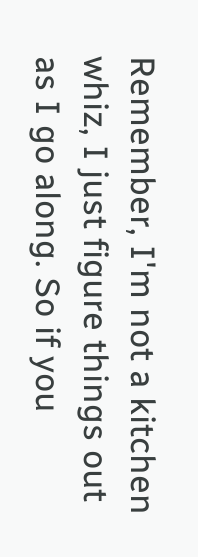Remember, I'm not a kitchen whiz, I just figure things out as I go along. So if you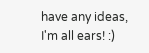have any ideas, I'm all ears! :)